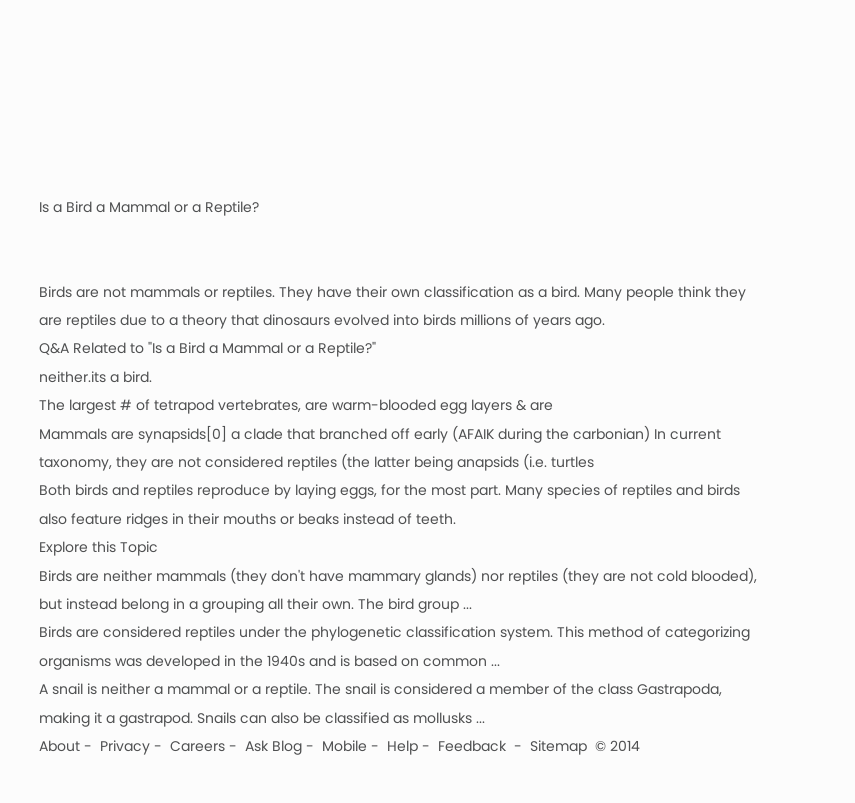Is a Bird a Mammal or a Reptile?


Birds are not mammals or reptiles. They have their own classification as a bird. Many people think they are reptiles due to a theory that dinosaurs evolved into birds millions of years ago.
Q&A Related to "Is a Bird a Mammal or a Reptile?"
neither.its a bird.
The largest # of tetrapod vertebrates, are warm-blooded egg layers & are
Mammals are synapsids[0] a clade that branched off early (AFAIK during the carbonian) In current taxonomy, they are not considered reptiles (the latter being anapsids (i.e. turtles
Both birds and reptiles reproduce by laying eggs, for the most part. Many species of reptiles and birds also feature ridges in their mouths or beaks instead of teeth.
Explore this Topic
Birds are neither mammals (they don't have mammary glands) nor reptiles (they are not cold blooded), but instead belong in a grouping all their own. The bird group ...
Birds are considered reptiles under the phylogenetic classification system. This method of categorizing organisms was developed in the 1940s and is based on common ...
A snail is neither a mammal or a reptile. The snail is considered a member of the class Gastrapoda, making it a gastrapod. Snails can also be classified as mollusks ...
About -  Privacy -  Careers -  Ask Blog -  Mobile -  Help -  Feedback  -  Sitemap  © 2014